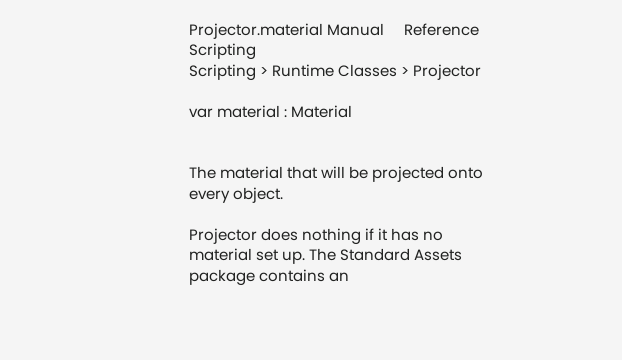Projector.material Manual     Reference     Scripting
Scripting > Runtime Classes > Projector

var material : Material


The material that will be projected onto every object.

Projector does nothing if it has no material set up. The Standard Assets package contains an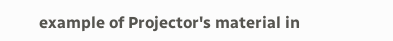example of Projector's material in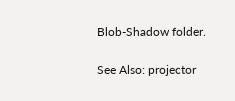Blob-Shadow folder.

See Also: projector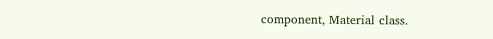component, Material class.